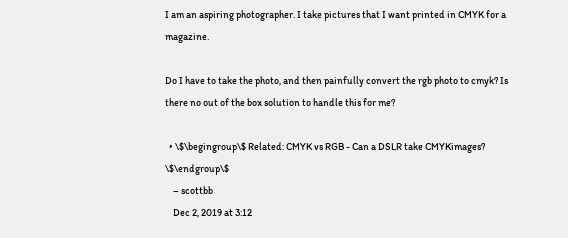I am an aspiring photographer. I take pictures that I want printed in CMYK for a magazine.

Do I have to take the photo, and then painfully convert the rgb photo to cmyk? Is there no out of the box solution to handle this for me?

  • \$\begingroup\$ Related: CMYK vs RGB - Can a DSLR take CMYKimages? \$\endgroup\$
    – scottbb
    Dec 2, 2019 at 3:12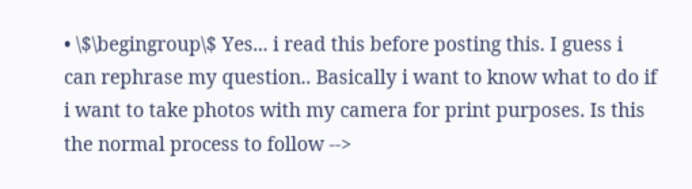• \$\begingroup\$ Yes... i read this before posting this. I guess i can rephrase my question.. Basically i want to know what to do if i want to take photos with my camera for print purposes. Is this the normal process to follow -->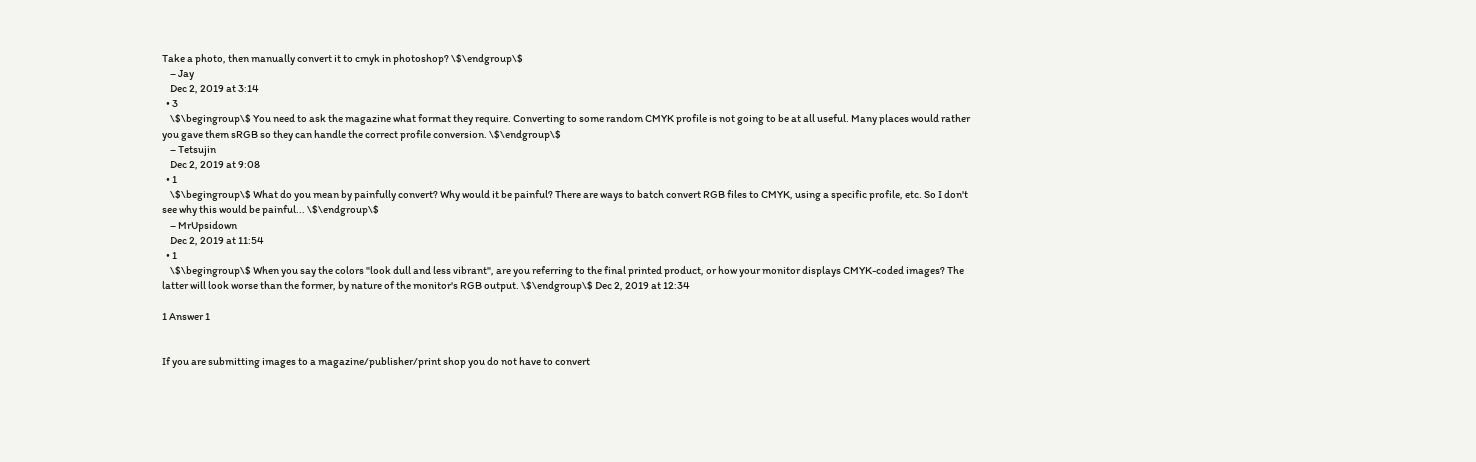Take a photo, then manually convert it to cmyk in photoshop? \$\endgroup\$
    – Jay
    Dec 2, 2019 at 3:14
  • 3
    \$\begingroup\$ You need to ask the magazine what format they require. Converting to some random CMYK profile is not going to be at all useful. Many places would rather you gave them sRGB so they can handle the correct profile conversion. \$\endgroup\$
    – Tetsujin
    Dec 2, 2019 at 9:08
  • 1
    \$\begingroup\$ What do you mean by painfully convert? Why would it be painful? There are ways to batch convert RGB files to CMYK, using a specific profile, etc. So I don't see why this would be painful... \$\endgroup\$
    – MrUpsidown
    Dec 2, 2019 at 11:54
  • 1
    \$\begingroup\$ When you say the colors "look dull and less vibrant", are you referring to the final printed product, or how your monitor displays CMYK-coded images? The latter will look worse than the former, by nature of the monitor's RGB output. \$\endgroup\$ Dec 2, 2019 at 12:34

1 Answer 1


If you are submitting images to a magazine/publisher/print shop you do not have to convert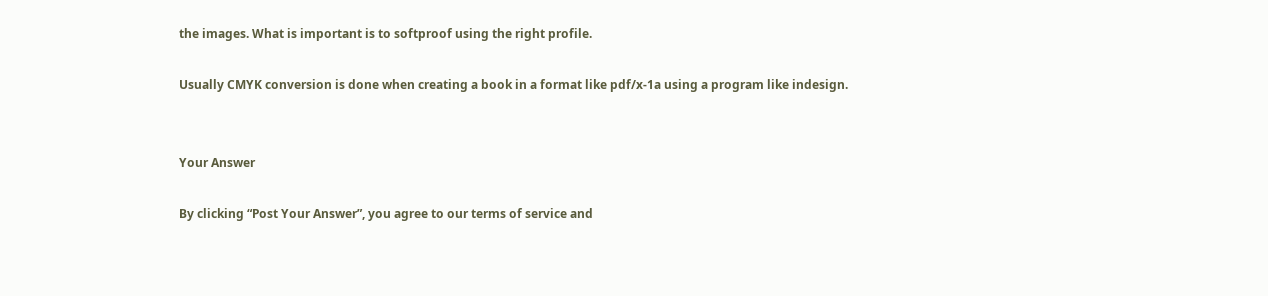the images. What is important is to softproof using the right profile.

Usually CMYK conversion is done when creating a book in a format like pdf/x-1a using a program like indesign.


Your Answer

By clicking “Post Your Answer”, you agree to our terms of service and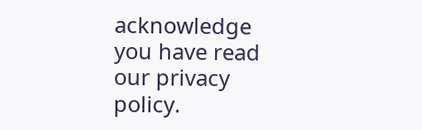acknowledge you have read our privacy policy.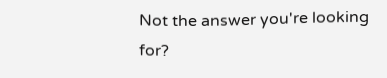Not the answer you're looking for?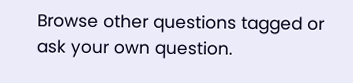Browse other questions tagged or ask your own question.